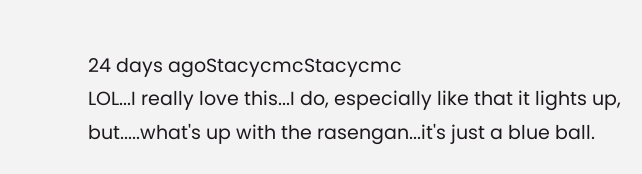24 days agoStacycmcStacycmc
LOL...I really love this...I do, especially like that it lights up, but.....what's up with the rasengan...it's just a blue ball.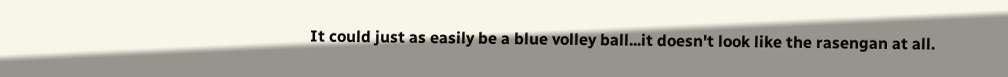It could just as easily be a blue volley ball...it doesn't look like the rasengan at all.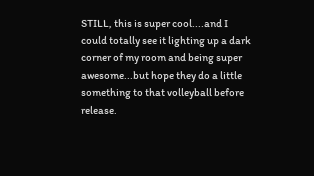STILL, this is super cool....and I could totally see it lighting up a dark corner of my room and being super awesome...but hope they do a little something to that volleyball before release.